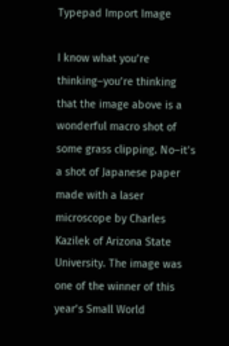Typepad Import Image

I know what you’re thinking–you’re thinking that the image above is a wonderful macro shot of some grass clipping. No–it’s a shot of Japanese paper made with a laser microscope by Charles Kazilek of Arizona State University. The image was one of the winner of this year’s Small World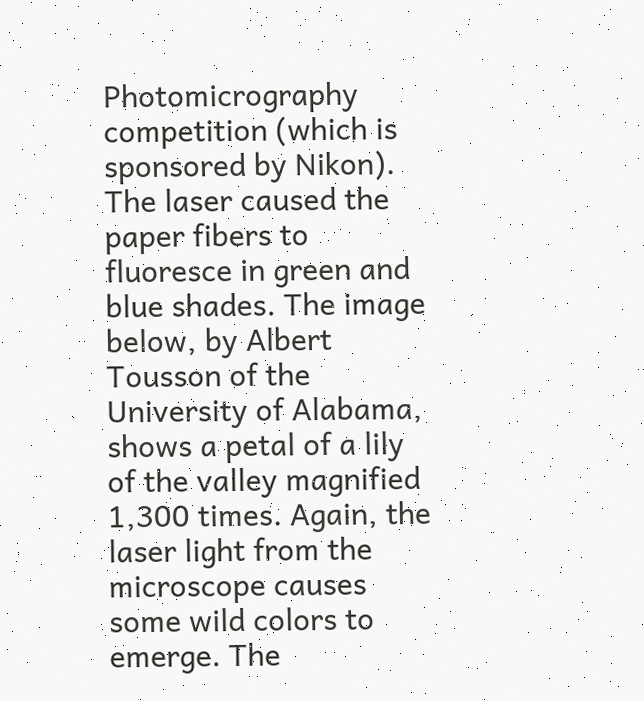Photomicrography competition (which is sponsored by Nikon). The laser caused the paper fibers to fluoresce in green and blue shades. The image below, by Albert Tousson of the University of Alabama, shows a petal of a lily of the valley magnified 1,300 times. Again, the laser light from the microscope causes some wild colors to emerge. The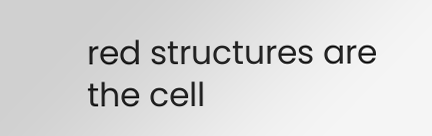red structures are the cell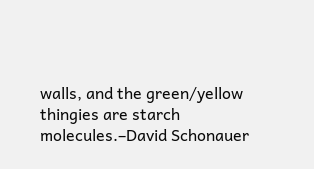walls, and the green/yellow thingies are starch molecules.–David Schonauer